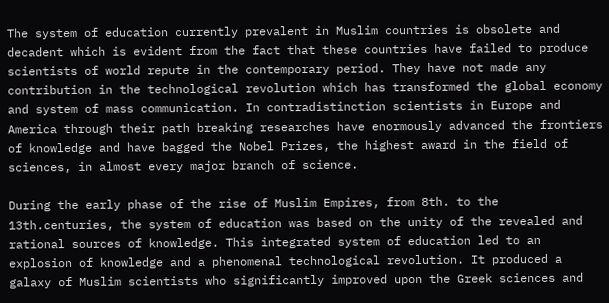The system of education currently prevalent in Muslim countries is obsolete and decadent which is evident from the fact that these countries have failed to produce scientists of world repute in the contemporary period. They have not made any contribution in the technological revolution which has transformed the global economy and system of mass communication. In contradistinction scientists in Europe and America through their path breaking researches have enormously advanced the frontiers of knowledge and have bagged the Nobel Prizes, the highest award in the field of sciences, in almost every major branch of science.

During the early phase of the rise of Muslim Empires, from 8th. to the 13th.centuries, the system of education was based on the unity of the revealed and rational sources of knowledge. This integrated system of education led to an explosion of knowledge and a phenomenal technological revolution. It produced a galaxy of Muslim scientists who significantly improved upon the Greek sciences and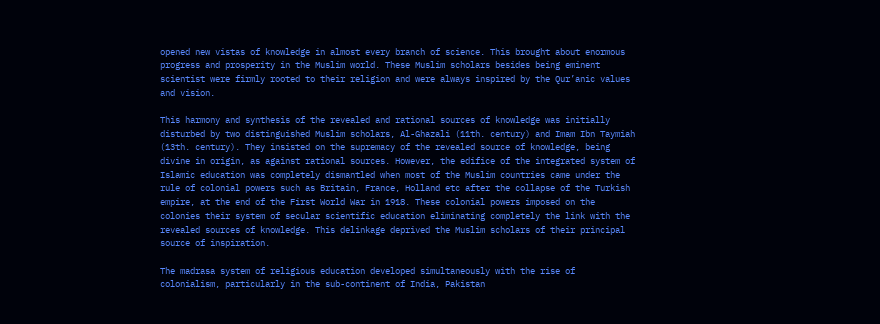opened new vistas of knowledge in almost every branch of science. This brought about enormous progress and prosperity in the Muslim world. These Muslim scholars besides being eminent scientist were firmly rooted to their religion and were always inspired by the Qur’anic values and vision.

This harmony and synthesis of the revealed and rational sources of knowledge was initially disturbed by two distinguished Muslim scholars, Al-Ghazali (11th. century) and Imam Ibn Taymiah (13th. century). They insisted on the supremacy of the revealed source of knowledge, being divine in origin, as against rational sources. However, the edifice of the integrated system of Islamic education was completely dismantled when most of the Muslim countries came under the rule of colonial powers such as Britain, France, Holland etc after the collapse of the Turkish empire, at the end of the First World War in 1918. These colonial powers imposed on the colonies their system of secular scientific education eliminating completely the link with the revealed sources of knowledge. This delinkage deprived the Muslim scholars of their principal source of inspiration.

The madrasa system of religious education developed simultaneously with the rise of colonialism, particularly in the sub-continent of India, Pakistan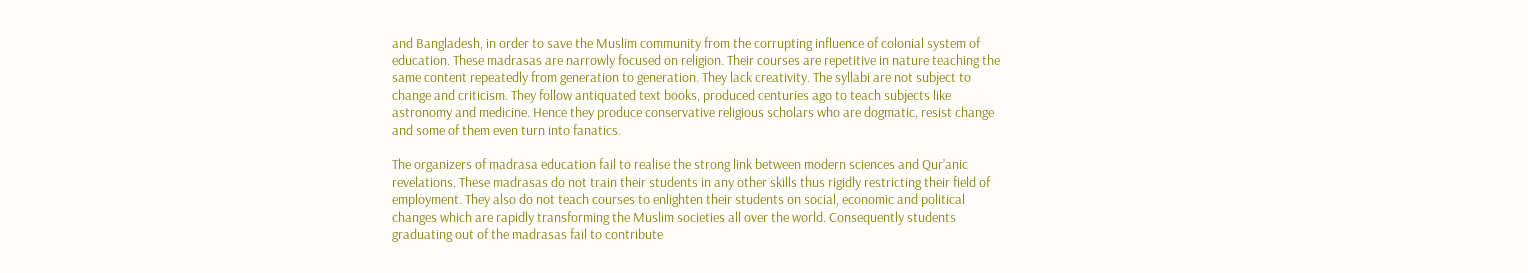and Bangladesh, in order to save the Muslim community from the corrupting influence of colonial system of education. These madrasas are narrowly focused on religion. Their courses are repetitive in nature teaching the same content repeatedly from generation to generation. They lack creativity. The syllabi are not subject to change and criticism. They follow antiquated text books, produced centuries ago to teach subjects like astronomy and medicine. Hence they produce conservative religious scholars who are dogmatic, resist change and some of them even turn into fanatics.

The organizers of madrasa education fail to realise the strong link between modern sciences and Qur’anic revelations. These madrasas do not train their students in any other skills thus rigidly restricting their field of employment. They also do not teach courses to enlighten their students on social, economic and political changes which are rapidly transforming the Muslim societies all over the world. Consequently students graduating out of the madrasas fail to contribute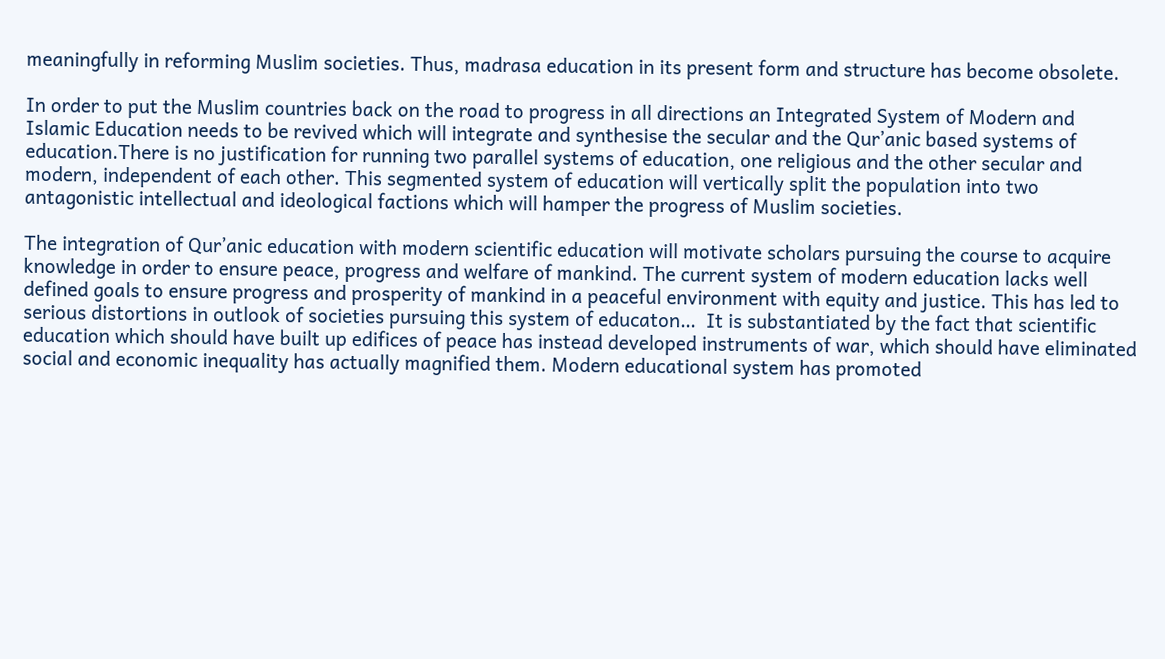meaningfully in reforming Muslim societies. Thus, madrasa education in its present form and structure has become obsolete.

In order to put the Muslim countries back on the road to progress in all directions an Integrated System of Modern and Islamic Education needs to be revived which will integrate and synthesise the secular and the Qur’anic based systems of education.There is no justification for running two parallel systems of education, one religious and the other secular and modern, independent of each other. This segmented system of education will vertically split the population into two antagonistic intellectual and ideological factions which will hamper the progress of Muslim societies.

The integration of Qur’anic education with modern scientific education will motivate scholars pursuing the course to acquire knowledge in order to ensure peace, progress and welfare of mankind. The current system of modern education lacks well defined goals to ensure progress and prosperity of mankind in a peaceful environment with equity and justice. This has led to serious distortions in outlook of societies pursuing this system of educaton…  It is substantiated by the fact that scientific education which should have built up edifices of peace has instead developed instruments of war, which should have eliminated social and economic inequality has actually magnified them. Modern educational system has promoted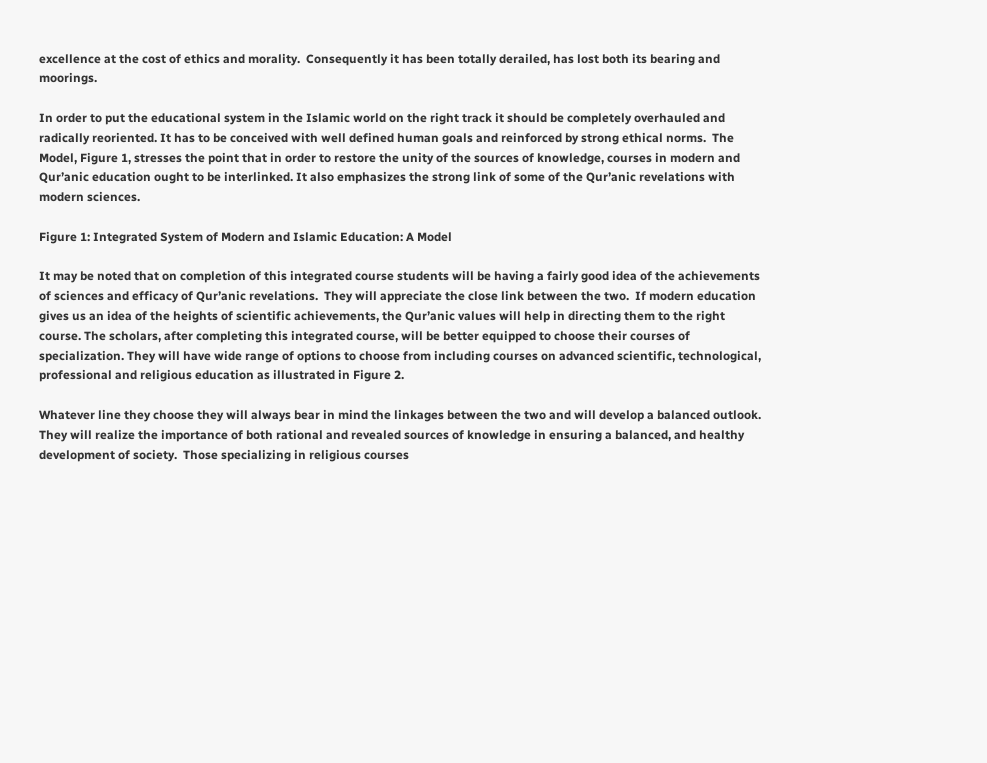excellence at the cost of ethics and morality.  Consequently it has been totally derailed, has lost both its bearing and moorings.

In order to put the educational system in the Islamic world on the right track it should be completely overhauled and radically reoriented. It has to be conceived with well defined human goals and reinforced by strong ethical norms.  The Model, Figure 1, stresses the point that in order to restore the unity of the sources of knowledge, courses in modern and Qur’anic education ought to be interlinked. It also emphasizes the strong link of some of the Qur’anic revelations with modern sciences.

Figure 1: Integrated System of Modern and Islamic Education: A Model

It may be noted that on completion of this integrated course students will be having a fairly good idea of the achievements of sciences and efficacy of Qur’anic revelations.  They will appreciate the close link between the two.  If modern education gives us an idea of the heights of scientific achievements, the Qur’anic values will help in directing them to the right course. The scholars, after completing this integrated course, will be better equipped to choose their courses of specialization. They will have wide range of options to choose from including courses on advanced scientific, technological, professional and religious education as illustrated in Figure 2.

Whatever line they choose they will always bear in mind the linkages between the two and will develop a balanced outlook.  They will realize the importance of both rational and revealed sources of knowledge in ensuring a balanced, and healthy development of society.  Those specializing in religious courses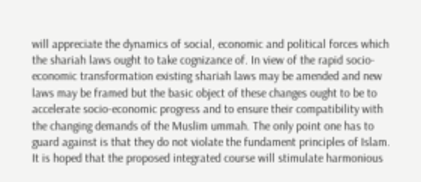will appreciate the dynamics of social, economic and political forces which the shariah laws ought to take cognizance of. In view of the rapid socio-economic transformation existing shariah laws may be amended and new laws may be framed but the basic object of these changes ought to be to accelerate socio-economic progress and to ensure their compatibility with the changing demands of the Muslim ummah. The only point one has to guard against is that they do not violate the fundament principles of Islam. It is hoped that the proposed integrated course will stimulate harmonious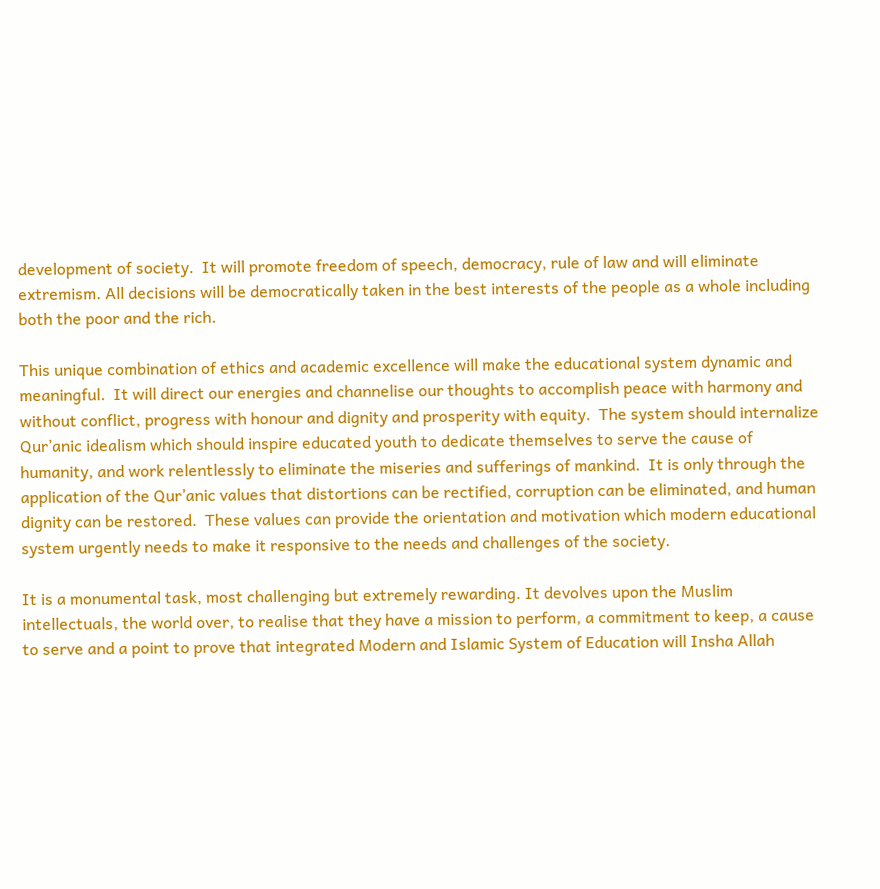development of society.  It will promote freedom of speech, democracy, rule of law and will eliminate extremism. All decisions will be democratically taken in the best interests of the people as a whole including both the poor and the rich.

This unique combination of ethics and academic excellence will make the educational system dynamic and meaningful.  It will direct our energies and channelise our thoughts to accomplish peace with harmony and without conflict, progress with honour and dignity and prosperity with equity.  The system should internalize Qur’anic idealism which should inspire educated youth to dedicate themselves to serve the cause of humanity, and work relentlessly to eliminate the miseries and sufferings of mankind.  It is only through the application of the Qur’anic values that distortions can be rectified, corruption can be eliminated, and human dignity can be restored.  These values can provide the orientation and motivation which modern educational system urgently needs to make it responsive to the needs and challenges of the society.

It is a monumental task, most challenging but extremely rewarding. It devolves upon the Muslim intellectuals, the world over, to realise that they have a mission to perform, a commitment to keep, a cause to serve and a point to prove that integrated Modern and Islamic System of Education will Insha Allah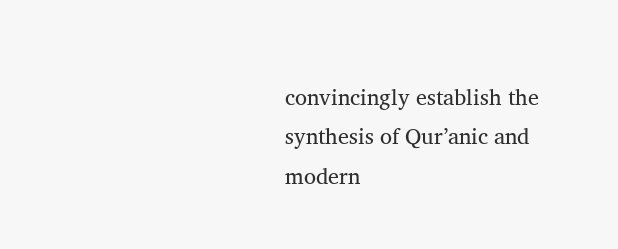convincingly establish the synthesis of Qur’anic and modern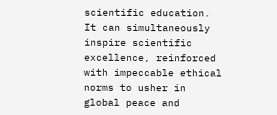scientific education. It can simultaneously inspire scientific excellence, reinforced with impeccable ethical norms to usher in global peace and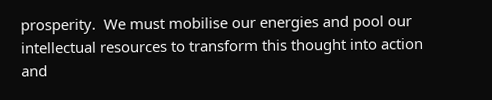prosperity.  We must mobilise our energies and pool our intellectual resources to transform this thought into action and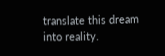translate this dream into reality.